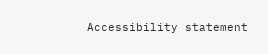Accessibility statement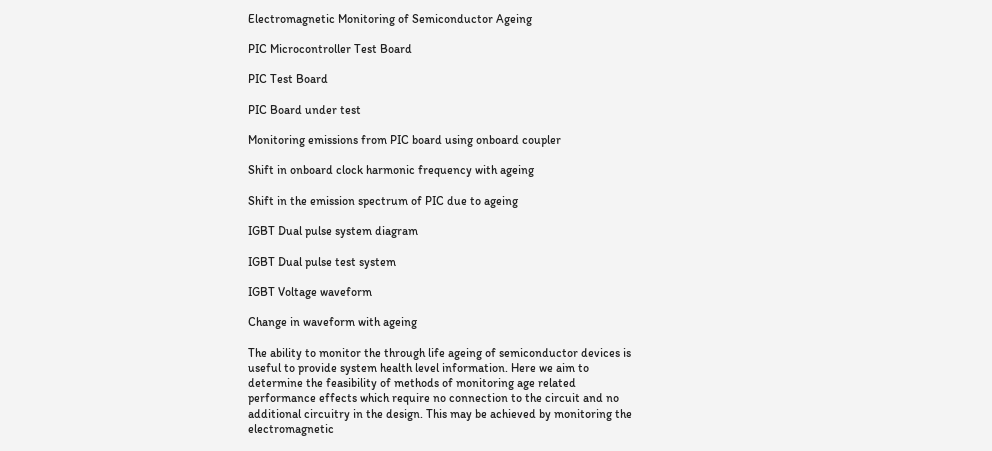Electromagnetic Monitoring of Semiconductor Ageing

PIC Microcontroller Test Board

PIC Test Board

PIC Board under test

Monitoring emissions from PIC board using onboard coupler

Shift in onboard clock harmonic frequency with ageing

Shift in the emission spectrum of PIC due to ageing

IGBT Dual pulse system diagram

IGBT Dual pulse test system

IGBT Voltage waveform

Change in waveform with ageing

The ability to monitor the through life ageing of semiconductor devices is useful to provide system health level information. Here we aim to determine the feasibility of methods of monitoring age related performance effects which require no connection to the circuit and no additional circuitry in the design. This may be achieved by monitoring the electromagnetic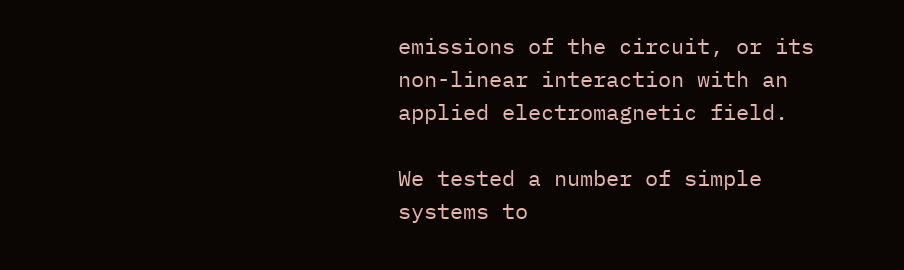emissions of the circuit, or its non-linear interaction with an applied electromagnetic field.

We tested a number of simple systems to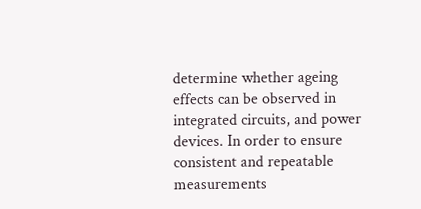determine whether ageing effects can be observed in integrated circuits, and power devices. In order to ensure consistent and repeatable measurements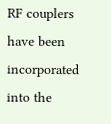RF couplers have been incorporated into the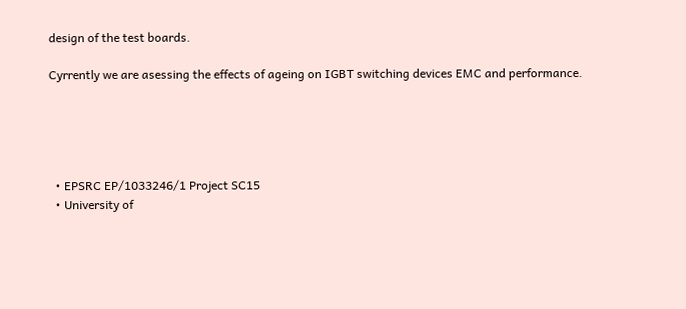design of the test boards.

Cyrrently we are asessing the effects of ageing on IGBT switching devices EMC and performance.





  • EPSRC EP/1033246/1 Project SC15
  • University of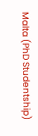Malta (PhD Studentship)